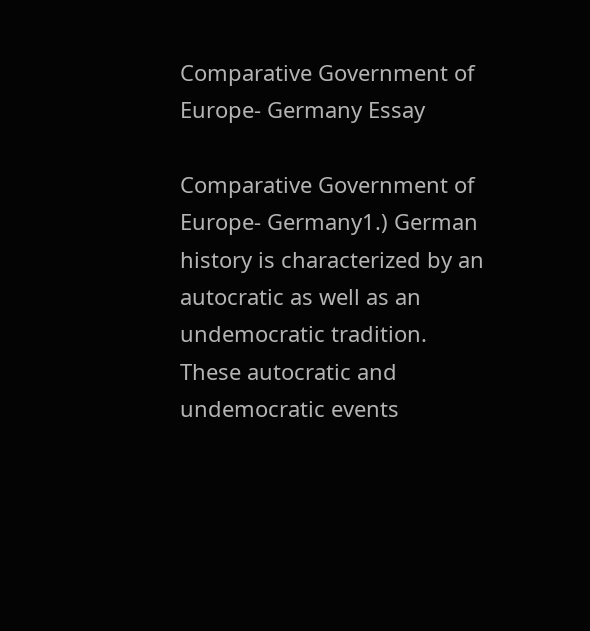Comparative Government of Europe- Germany Essay

Comparative Government of Europe- Germany1.) German history is characterized by an autocratic as well as an undemocratic tradition. These autocratic and undemocratic events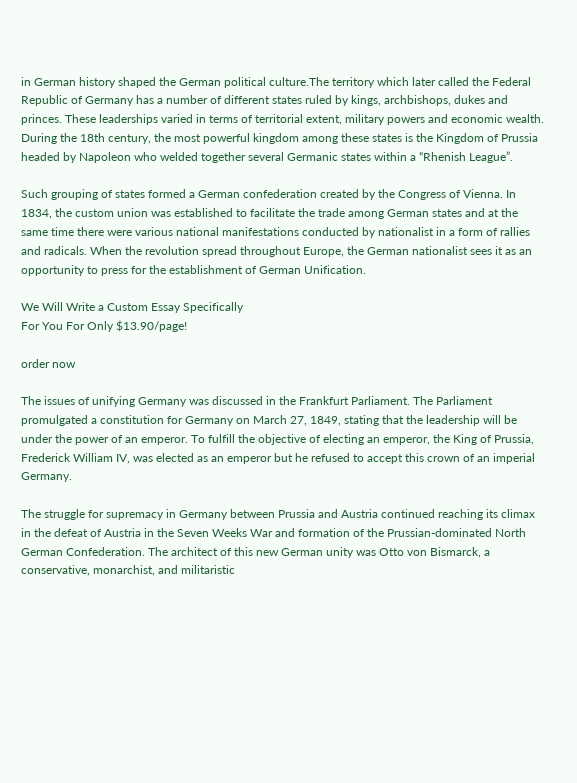in German history shaped the German political culture.The territory which later called the Federal Republic of Germany has a number of different states ruled by kings, archbishops, dukes and princes. These leaderships varied in terms of territorial extent, military powers and economic wealth. During the 18th century, the most powerful kingdom among these states is the Kingdom of Prussia headed by Napoleon who welded together several Germanic states within a “Rhenish League”.

Such grouping of states formed a German confederation created by the Congress of Vienna. In 1834, the custom union was established to facilitate the trade among German states and at the same time there were various national manifestations conducted by nationalist in a form of rallies and radicals. When the revolution spread throughout Europe, the German nationalist sees it as an opportunity to press for the establishment of German Unification.

We Will Write a Custom Essay Specifically
For You For Only $13.90/page!

order now

The issues of unifying Germany was discussed in the Frankfurt Parliament. The Parliament promulgated a constitution for Germany on March 27, 1849, stating that the leadership will be under the power of an emperor. To fulfill the objective of electing an emperor, the King of Prussia, Frederick William IV, was elected as an emperor but he refused to accept this crown of an imperial Germany.

The struggle for supremacy in Germany between Prussia and Austria continued reaching its climax in the defeat of Austria in the Seven Weeks War and formation of the Prussian-dominated North German Confederation. The architect of this new German unity was Otto von Bismarck, a conservative, monarchist, and militaristic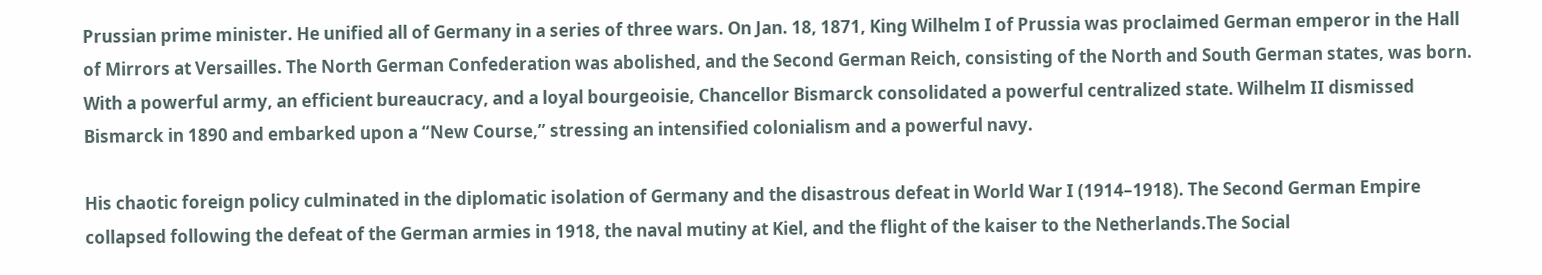Prussian prime minister. He unified all of Germany in a series of three wars. On Jan. 18, 1871, King Wilhelm I of Prussia was proclaimed German emperor in the Hall of Mirrors at Versailles. The North German Confederation was abolished, and the Second German Reich, consisting of the North and South German states, was born. With a powerful army, an efficient bureaucracy, and a loyal bourgeoisie, Chancellor Bismarck consolidated a powerful centralized state. Wilhelm II dismissed Bismarck in 1890 and embarked upon a “New Course,” stressing an intensified colonialism and a powerful navy.

His chaotic foreign policy culminated in the diplomatic isolation of Germany and the disastrous defeat in World War I (1914–1918). The Second German Empire collapsed following the defeat of the German armies in 1918, the naval mutiny at Kiel, and the flight of the kaiser to the Netherlands.The Social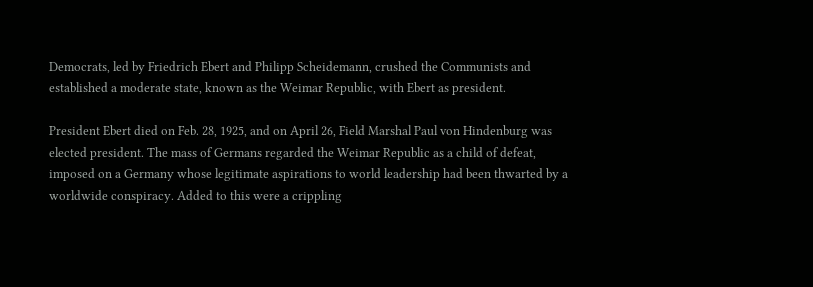Democrats, led by Friedrich Ebert and Philipp Scheidemann, crushed the Communists and established a moderate state, known as the Weimar Republic, with Ebert as president.

President Ebert died on Feb. 28, 1925, and on April 26, Field Marshal Paul von Hindenburg was elected president. The mass of Germans regarded the Weimar Republic as a child of defeat, imposed on a Germany whose legitimate aspirations to world leadership had been thwarted by a worldwide conspiracy. Added to this were a crippling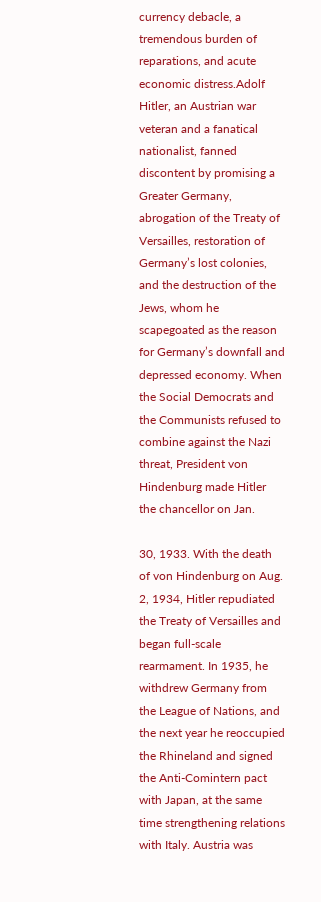currency debacle, a tremendous burden of reparations, and acute economic distress.Adolf Hitler, an Austrian war veteran and a fanatical nationalist, fanned discontent by promising a Greater Germany, abrogation of the Treaty of Versailles, restoration of Germany’s lost colonies, and the destruction of the Jews, whom he scapegoated as the reason for Germany’s downfall and depressed economy. When the Social Democrats and the Communists refused to combine against the Nazi threat, President von Hindenburg made Hitler the chancellor on Jan.

30, 1933. With the death of von Hindenburg on Aug. 2, 1934, Hitler repudiated the Treaty of Versailles and began full-scale rearmament. In 1935, he withdrew Germany from the League of Nations, and the next year he reoccupied the Rhineland and signed the Anti-Comintern pact with Japan, at the same time strengthening relations with Italy. Austria was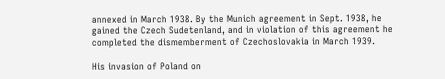annexed in March 1938. By the Munich agreement in Sept. 1938, he gained the Czech Sudetenland, and in violation of this agreement he completed the dismemberment of Czechoslovakia in March 1939.

His invasion of Poland on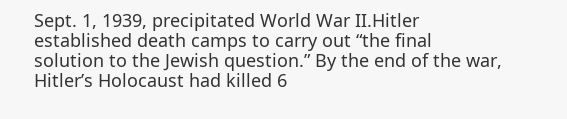Sept. 1, 1939, precipitated World War II.Hitler established death camps to carry out “the final solution to the Jewish question.” By the end of the war, Hitler’s Holocaust had killed 6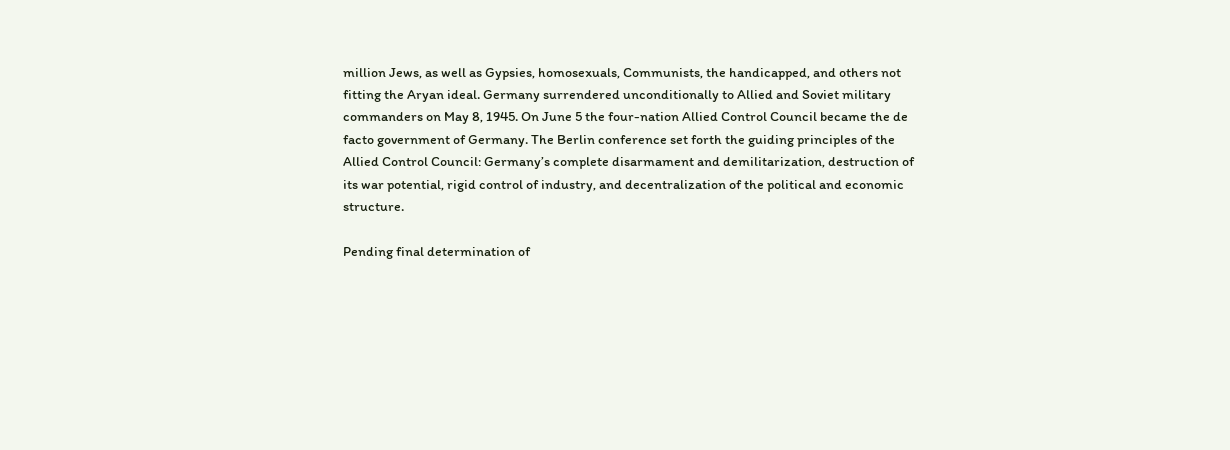million Jews, as well as Gypsies, homosexuals, Communists, the handicapped, and others not fitting the Aryan ideal. Germany surrendered unconditionally to Allied and Soviet military commanders on May 8, 1945. On June 5 the four-nation Allied Control Council became the de facto government of Germany. The Berlin conference set forth the guiding principles of the Allied Control Council: Germany’s complete disarmament and demilitarization, destruction of its war potential, rigid control of industry, and decentralization of the political and economic structure.

Pending final determination of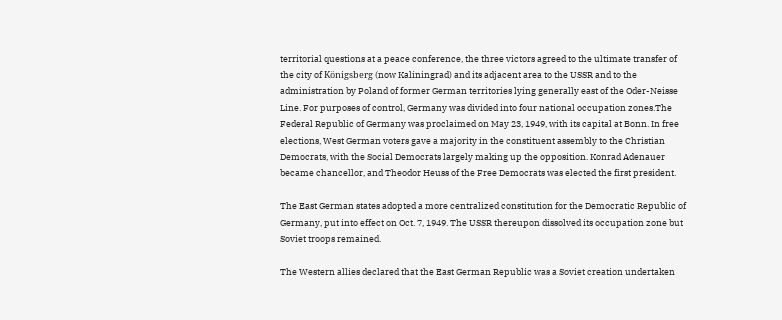territorial questions at a peace conference, the three victors agreed to the ultimate transfer of the city of Königsberg (now Kaliningrad) and its adjacent area to the USSR and to the administration by Poland of former German territories lying generally east of the Oder-Neisse Line. For purposes of control, Germany was divided into four national occupation zones.The Federal Republic of Germany was proclaimed on May 23, 1949, with its capital at Bonn. In free elections, West German voters gave a majority in the constituent assembly to the Christian Democrats, with the Social Democrats largely making up the opposition. Konrad Adenauer became chancellor, and Theodor Heuss of the Free Democrats was elected the first president.

The East German states adopted a more centralized constitution for the Democratic Republic of Germany, put into effect on Oct. 7, 1949. The USSR thereupon dissolved its occupation zone but Soviet troops remained.

The Western allies declared that the East German Republic was a Soviet creation undertaken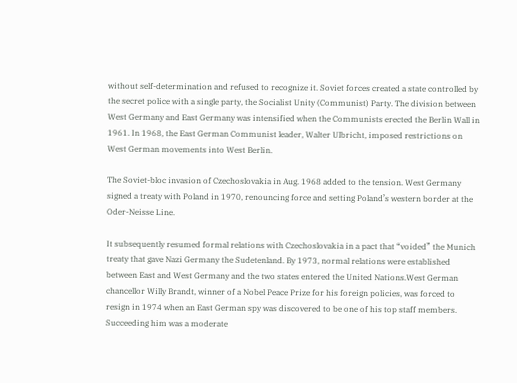without self-determination and refused to recognize it. Soviet forces created a state controlled by the secret police with a single party, the Socialist Unity (Communist) Party. The division between West Germany and East Germany was intensified when the Communists erected the Berlin Wall in 1961. In 1968, the East German Communist leader, Walter Ulbricht, imposed restrictions on West German movements into West Berlin.

The Soviet-bloc invasion of Czechoslovakia in Aug. 1968 added to the tension. West Germany signed a treaty with Poland in 1970, renouncing force and setting Poland’s western border at the Oder-Neisse Line.

It subsequently resumed formal relations with Czechoslovakia in a pact that “voided” the Munich treaty that gave Nazi Germany the Sudetenland. By 1973, normal relations were established between East and West Germany and the two states entered the United Nations.West German chancellor Willy Brandt, winner of a Nobel Peace Prize for his foreign policies, was forced to resign in 1974 when an East German spy was discovered to be one of his top staff members. Succeeding him was a moderate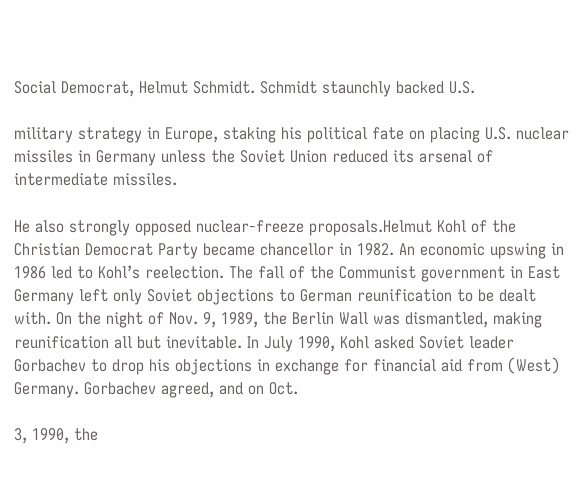Social Democrat, Helmut Schmidt. Schmidt staunchly backed U.S.

military strategy in Europe, staking his political fate on placing U.S. nuclear missiles in Germany unless the Soviet Union reduced its arsenal of intermediate missiles.

He also strongly opposed nuclear-freeze proposals.Helmut Kohl of the Christian Democrat Party became chancellor in 1982. An economic upswing in 1986 led to Kohl’s reelection. The fall of the Communist government in East Germany left only Soviet objections to German reunification to be dealt with. On the night of Nov. 9, 1989, the Berlin Wall was dismantled, making reunification all but inevitable. In July 1990, Kohl asked Soviet leader Gorbachev to drop his objections in exchange for financial aid from (West) Germany. Gorbachev agreed, and on Oct.

3, 1990, the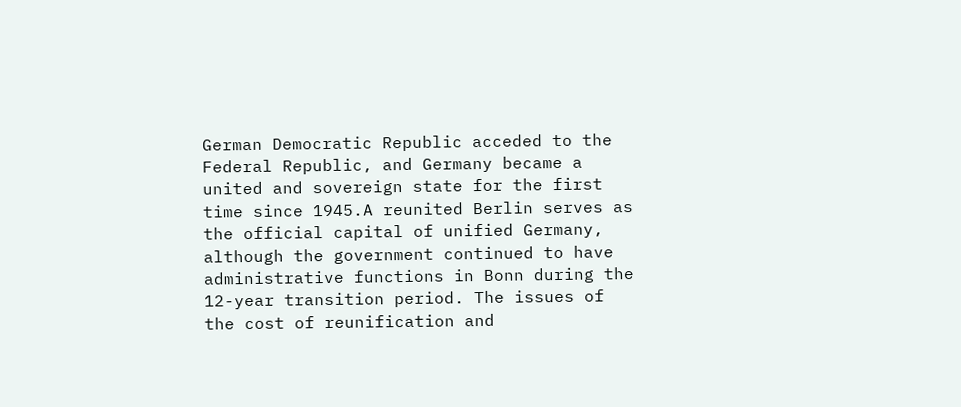German Democratic Republic acceded to the Federal Republic, and Germany became a united and sovereign state for the first time since 1945.A reunited Berlin serves as the official capital of unified Germany, although the government continued to have administrative functions in Bonn during the 12-year transition period. The issues of the cost of reunification and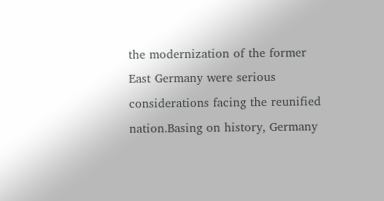the modernization of the former East Germany were serious considerations facing the reunified nation.Basing on history, Germany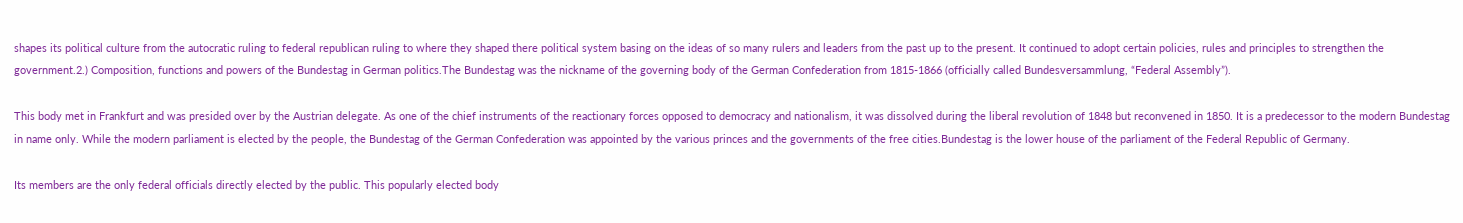shapes its political culture from the autocratic ruling to federal republican ruling to where they shaped there political system basing on the ideas of so many rulers and leaders from the past up to the present. It continued to adopt certain policies, rules and principles to strengthen the government.2.) Composition, functions and powers of the Bundestag in German politics.The Bundestag was the nickname of the governing body of the German Confederation from 1815-1866 (officially called Bundesversammlung, “Federal Assembly”).

This body met in Frankfurt and was presided over by the Austrian delegate. As one of the chief instruments of the reactionary forces opposed to democracy and nationalism, it was dissolved during the liberal revolution of 1848 but reconvened in 1850. It is a predecessor to the modern Bundestag in name only. While the modern parliament is elected by the people, the Bundestag of the German Confederation was appointed by the various princes and the governments of the free cities.Bundestag is the lower house of the parliament of the Federal Republic of Germany.

Its members are the only federal officials directly elected by the public. This popularly elected body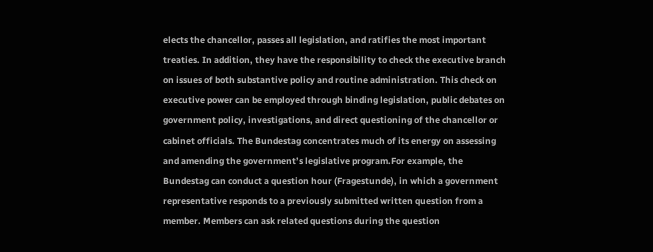elects the chancellor, passes all legislation, and ratifies the most important treaties. In addition, they have the responsibility to check the executive branch on issues of both substantive policy and routine administration. This check on executive power can be employed through binding legislation, public debates on government policy, investigations, and direct questioning of the chancellor or cabinet officials. The Bundestag concentrates much of its energy on assessing and amending the government’s legislative program.For example, the Bundestag can conduct a question hour (Fragestunde), in which a government representative responds to a previously submitted written question from a member. Members can ask related questions during the question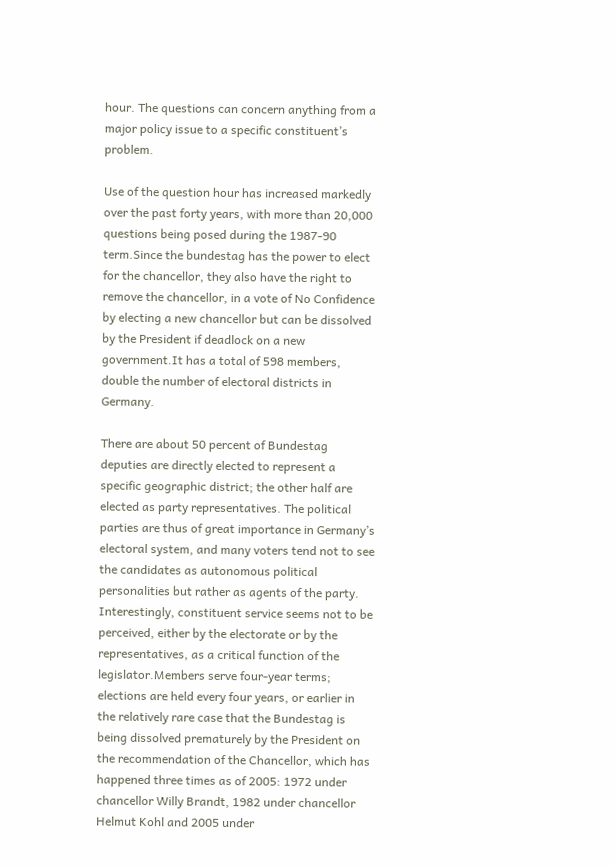hour. The questions can concern anything from a major policy issue to a specific constituent’s problem.

Use of the question hour has increased markedly over the past forty years, with more than 20,000 questions being posed during the 1987-90 term.Since the bundestag has the power to elect for the chancellor, they also have the right to remove the chancellor, in a vote of No Confidence by electing a new chancellor but can be dissolved by the President if deadlock on a new government.It has a total of 598 members, double the number of electoral districts in Germany.

There are about 50 percent of Bundestag deputies are directly elected to represent a specific geographic district; the other half are elected as party representatives. The political parties are thus of great importance in Germany’s electoral system, and many voters tend not to see the candidates as autonomous political personalities but rather as agents of the party. Interestingly, constituent service seems not to be perceived, either by the electorate or by the representatives, as a critical function of the legislator.Members serve four-year terms; elections are held every four years, or earlier in the relatively rare case that the Bundestag is being dissolved prematurely by the President on the recommendation of the Chancellor, which has happened three times as of 2005: 1972 under chancellor Willy Brandt, 1982 under chancellor Helmut Kohl and 2005 under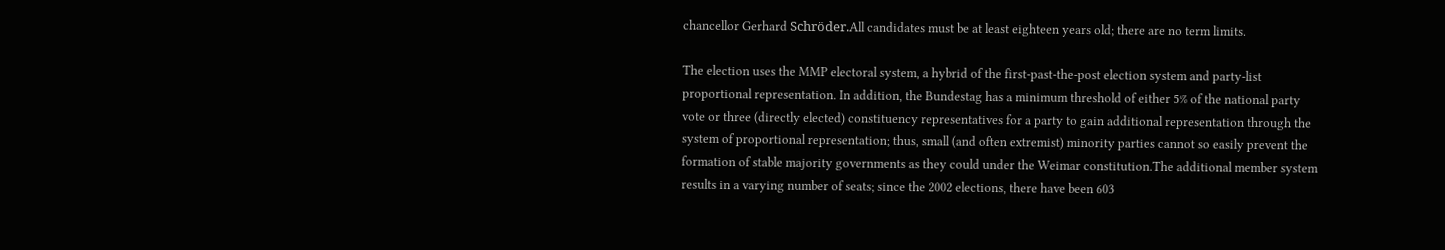chancellor Gerhard Schröder.All candidates must be at least eighteen years old; there are no term limits.

The election uses the MMP electoral system, a hybrid of the first-past-the-post election system and party-list proportional representation. In addition, the Bundestag has a minimum threshold of either 5% of the national party vote or three (directly elected) constituency representatives for a party to gain additional representation through the system of proportional representation; thus, small (and often extremist) minority parties cannot so easily prevent the formation of stable majority governments as they could under the Weimar constitution.The additional member system results in a varying number of seats; since the 2002 elections, there have been 603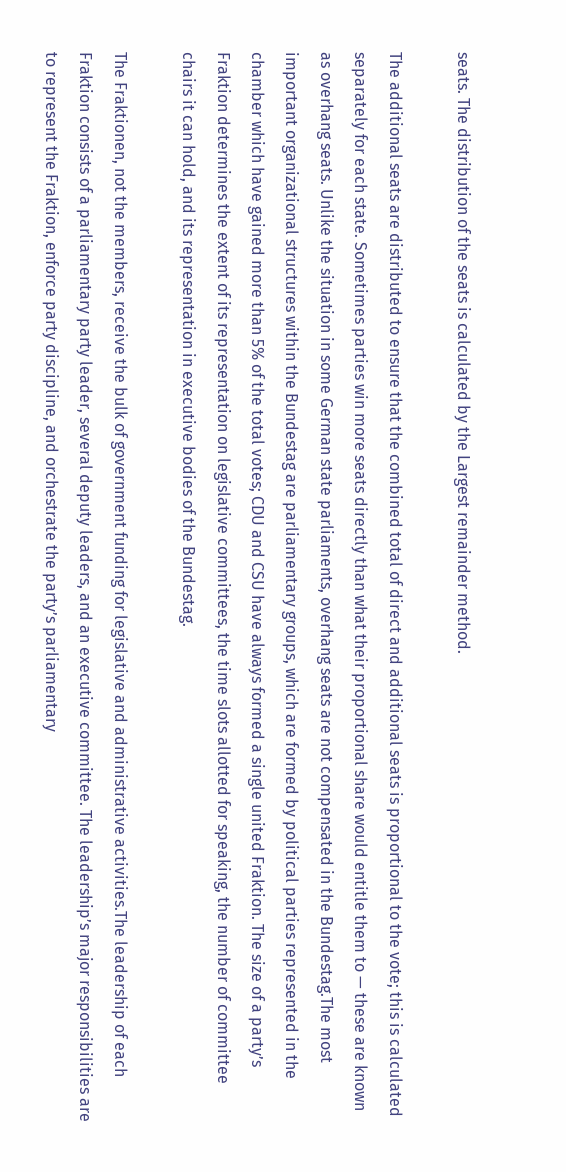seats. The distribution of the seats is calculated by the Largest remainder method.

The additional seats are distributed to ensure that the combined total of direct and additional seats is proportional to the vote; this is calculated separately for each state. Sometimes parties win more seats directly than what their proportional share would entitle them to — these are known as overhang seats. Unlike the situation in some German state parliaments, overhang seats are not compensated in the Bundestag.The most important organizational structures within the Bundestag are parliamentary groups, which are formed by political parties represented in the chamber which have gained more than 5% of the total votes; CDU and CSU have always formed a single united Fraktion. The size of a party’s Fraktion determines the extent of its representation on legislative committees, the time slots allotted for speaking, the number of committee chairs it can hold, and its representation in executive bodies of the Bundestag.

The Fraktionen, not the members, receive the bulk of government funding for legislative and administrative activities.The leadership of each Fraktion consists of a parliamentary party leader, several deputy leaders, and an executive committee. The leadership’s major responsibilities are to represent the Fraktion, enforce party discipline, and orchestrate the party’s parliamentary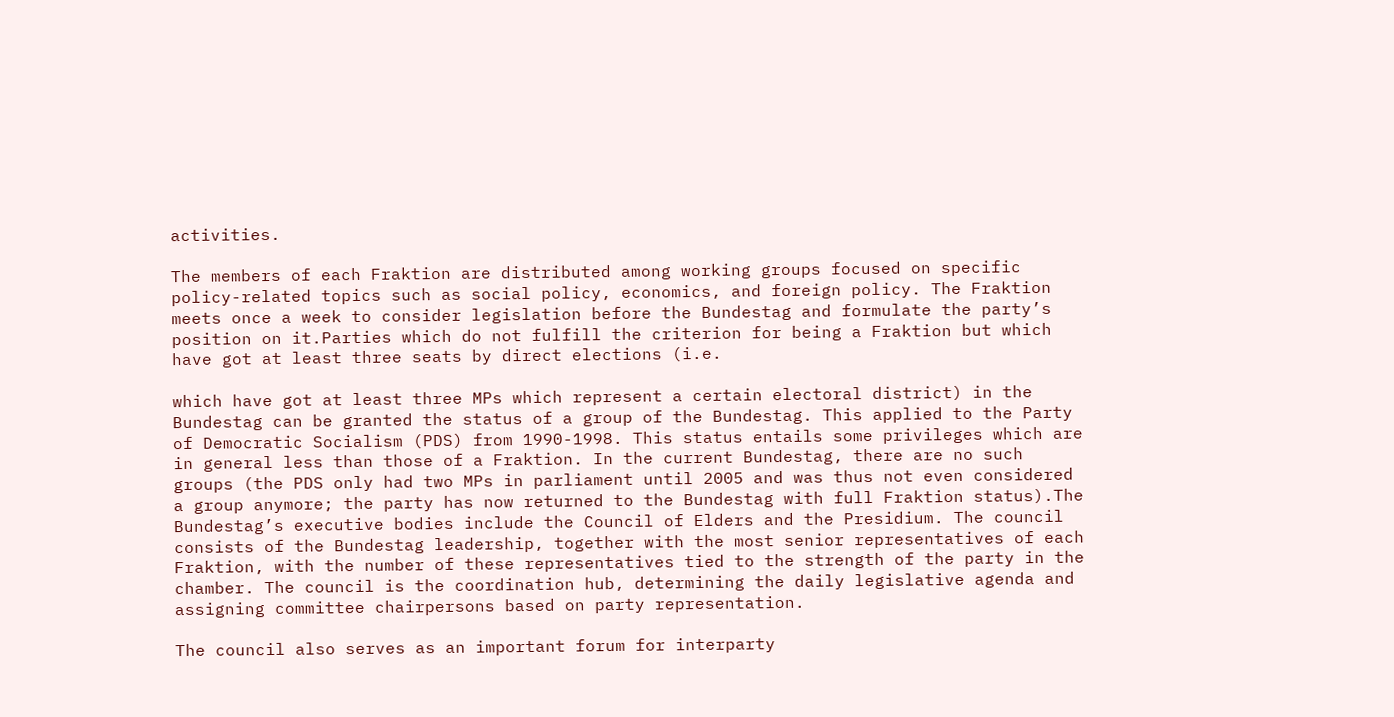activities.

The members of each Fraktion are distributed among working groups focused on specific policy-related topics such as social policy, economics, and foreign policy. The Fraktion meets once a week to consider legislation before the Bundestag and formulate the party’s position on it.Parties which do not fulfill the criterion for being a Fraktion but which have got at least three seats by direct elections (i.e.

which have got at least three MPs which represent a certain electoral district) in the Bundestag can be granted the status of a group of the Bundestag. This applied to the Party of Democratic Socialism (PDS) from 1990-1998. This status entails some privileges which are in general less than those of a Fraktion. In the current Bundestag, there are no such groups (the PDS only had two MPs in parliament until 2005 and was thus not even considered a group anymore; the party has now returned to the Bundestag with full Fraktion status).The Bundestag’s executive bodies include the Council of Elders and the Presidium. The council consists of the Bundestag leadership, together with the most senior representatives of each Fraktion, with the number of these representatives tied to the strength of the party in the chamber. The council is the coordination hub, determining the daily legislative agenda and assigning committee chairpersons based on party representation.

The council also serves as an important forum for interparty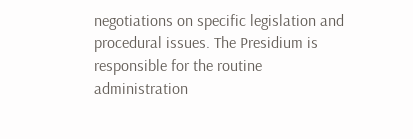negotiations on specific legislation and procedural issues. The Presidium is responsible for the routine administration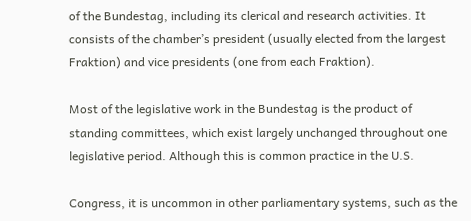of the Bundestag, including its clerical and research activities. It consists of the chamber’s president (usually elected from the largest Fraktion) and vice presidents (one from each Fraktion).

Most of the legislative work in the Bundestag is the product of standing committees, which exist largely unchanged throughout one legislative period. Although this is common practice in the U.S.

Congress, it is uncommon in other parliamentary systems, such as the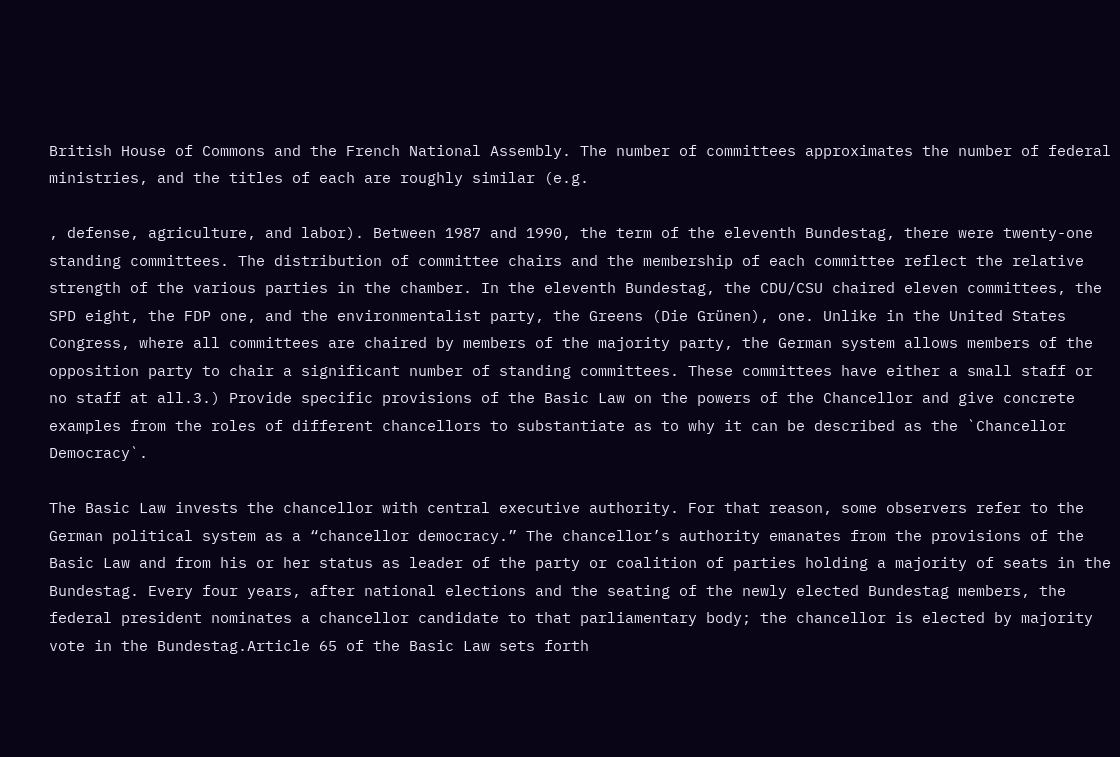British House of Commons and the French National Assembly. The number of committees approximates the number of federal ministries, and the titles of each are roughly similar (e.g.

, defense, agriculture, and labor). Between 1987 and 1990, the term of the eleventh Bundestag, there were twenty-one standing committees. The distribution of committee chairs and the membership of each committee reflect the relative strength of the various parties in the chamber. In the eleventh Bundestag, the CDU/CSU chaired eleven committees, the SPD eight, the FDP one, and the environmentalist party, the Greens (Die Grünen), one. Unlike in the United States Congress, where all committees are chaired by members of the majority party, the German system allows members of the opposition party to chair a significant number of standing committees. These committees have either a small staff or no staff at all.3.) Provide specific provisions of the Basic Law on the powers of the Chancellor and give concrete examples from the roles of different chancellors to substantiate as to why it can be described as the `Chancellor Democracy`.

The Basic Law invests the chancellor with central executive authority. For that reason, some observers refer to the German political system as a “chancellor democracy.” The chancellor’s authority emanates from the provisions of the Basic Law and from his or her status as leader of the party or coalition of parties holding a majority of seats in the Bundestag. Every four years, after national elections and the seating of the newly elected Bundestag members, the federal president nominates a chancellor candidate to that parliamentary body; the chancellor is elected by majority vote in the Bundestag.Article 65 of the Basic Law sets forth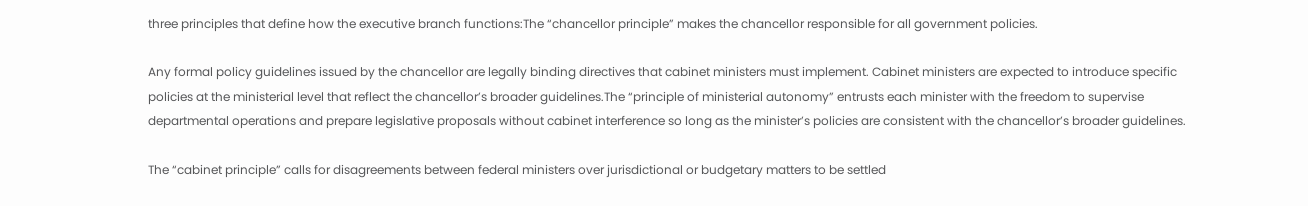three principles that define how the executive branch functions:The “chancellor principle” makes the chancellor responsible for all government policies.

Any formal policy guidelines issued by the chancellor are legally binding directives that cabinet ministers must implement. Cabinet ministers are expected to introduce specific policies at the ministerial level that reflect the chancellor’s broader guidelines.The “principle of ministerial autonomy” entrusts each minister with the freedom to supervise departmental operations and prepare legislative proposals without cabinet interference so long as the minister’s policies are consistent with the chancellor’s broader guidelines.

The “cabinet principle” calls for disagreements between federal ministers over jurisdictional or budgetary matters to be settled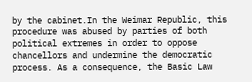by the cabinet.In the Weimar Republic, this procedure was abused by parties of both political extremes in order to oppose chancellors and undermine the democratic process. As a consequence, the Basic Law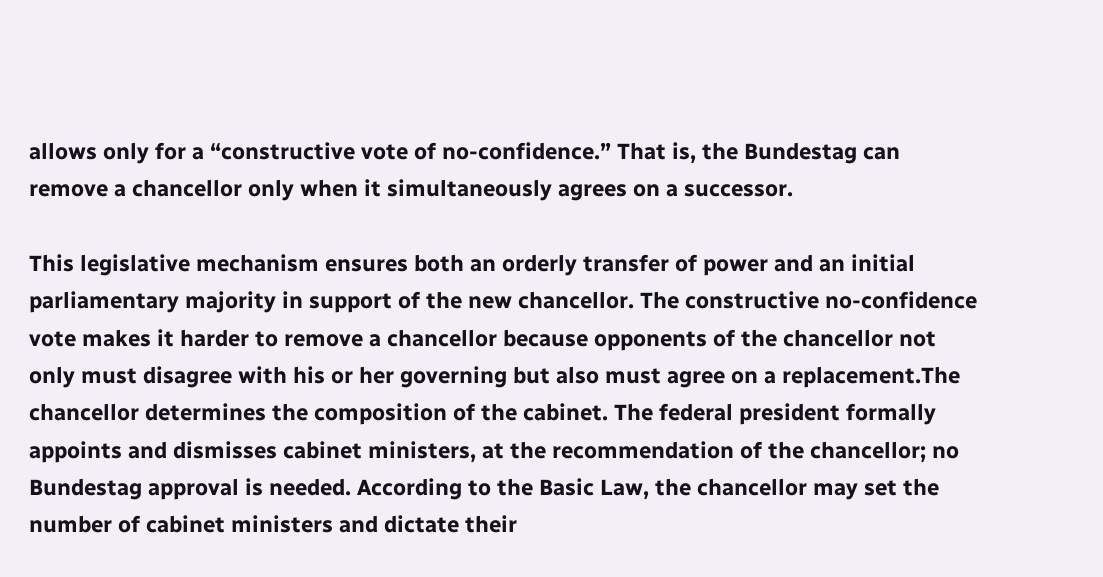allows only for a “constructive vote of no-confidence.” That is, the Bundestag can remove a chancellor only when it simultaneously agrees on a successor.

This legislative mechanism ensures both an orderly transfer of power and an initial parliamentary majority in support of the new chancellor. The constructive no-confidence vote makes it harder to remove a chancellor because opponents of the chancellor not only must disagree with his or her governing but also must agree on a replacement.The chancellor determines the composition of the cabinet. The federal president formally appoints and dismisses cabinet ministers, at the recommendation of the chancellor; no Bundestag approval is needed. According to the Basic Law, the chancellor may set the number of cabinet ministers and dictate their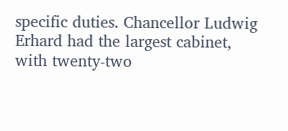specific duties. Chancellor Ludwig Erhard had the largest cabinet, with twenty-two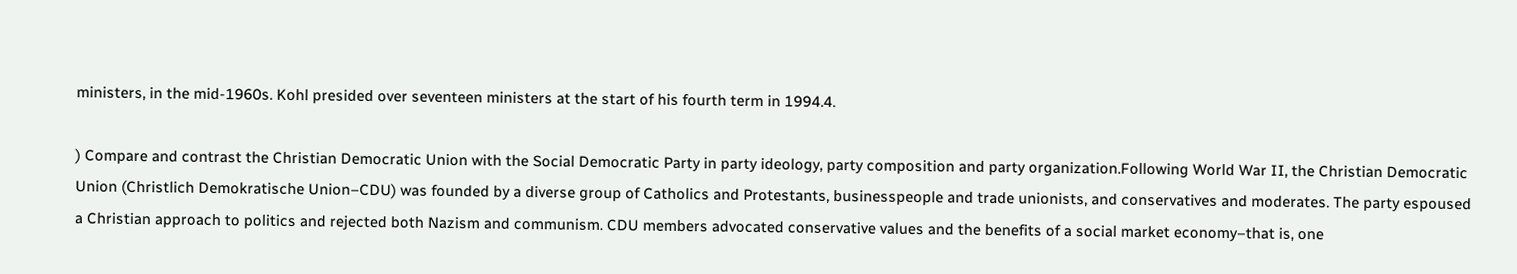ministers, in the mid-1960s. Kohl presided over seventeen ministers at the start of his fourth term in 1994.4.

) Compare and contrast the Christian Democratic Union with the Social Democratic Party in party ideology, party composition and party organization.Following World War II, the Christian Democratic Union (Christlich Demokratische Union–CDU) was founded by a diverse group of Catholics and Protestants, businesspeople and trade unionists, and conservatives and moderates. The party espoused a Christian approach to politics and rejected both Nazism and communism. CDU members advocated conservative values and the benefits of a social market economy–that is, one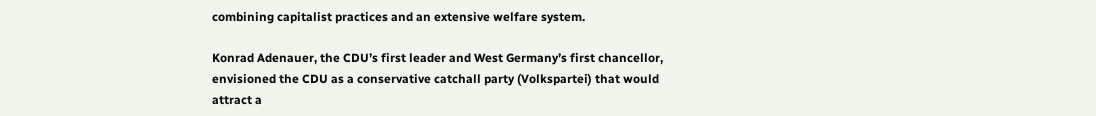combining capitalist practices and an extensive welfare system.

Konrad Adenauer, the CDU’s first leader and West Germany’s first chancellor, envisioned the CDU as a conservative catchall party (Volkspartei) that would attract a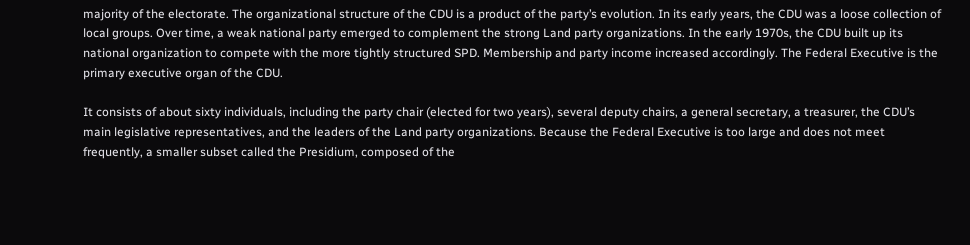majority of the electorate. The organizational structure of the CDU is a product of the party’s evolution. In its early years, the CDU was a loose collection of local groups. Over time, a weak national party emerged to complement the strong Land party organizations. In the early 1970s, the CDU built up its national organization to compete with the more tightly structured SPD. Membership and party income increased accordingly. The Federal Executive is the primary executive organ of the CDU.

It consists of about sixty individuals, including the party chair (elected for two years), several deputy chairs, a general secretary, a treasurer, the CDU’s main legislative representatives, and the leaders of the Land party organizations. Because the Federal Executive is too large and does not meet frequently, a smaller subset called the Presidium, composed of the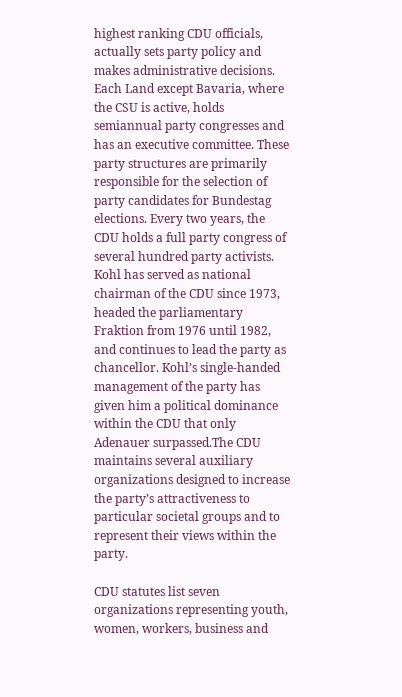highest ranking CDU officials, actually sets party policy and makes administrative decisions. Each Land except Bavaria, where the CSU is active, holds semiannual party congresses and has an executive committee. These party structures are primarily responsible for the selection of party candidates for Bundestag elections. Every two years, the CDU holds a full party congress of several hundred party activists. Kohl has served as national chairman of the CDU since 1973, headed the parliamentary Fraktion from 1976 until 1982, and continues to lead the party as chancellor. Kohl’s single-handed management of the party has given him a political dominance within the CDU that only Adenauer surpassed.The CDU maintains several auxiliary organizations designed to increase the party’s attractiveness to particular societal groups and to represent their views within the party.

CDU statutes list seven organizations representing youth, women, workers, business and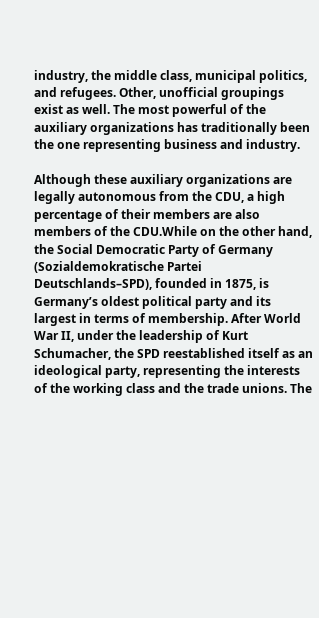industry, the middle class, municipal politics, and refugees. Other, unofficial groupings exist as well. The most powerful of the auxiliary organizations has traditionally been the one representing business and industry.

Although these auxiliary organizations are legally autonomous from the CDU, a high percentage of their members are also members of the CDU.While on the other hand, the Social Democratic Party of Germany (Sozialdemokratische Partei Deutschlands–SPD), founded in 1875, is Germany’s oldest political party and its largest in terms of membership. After World War II, under the leadership of Kurt Schumacher, the SPD reestablished itself as an ideological party, representing the interests of the working class and the trade unions. The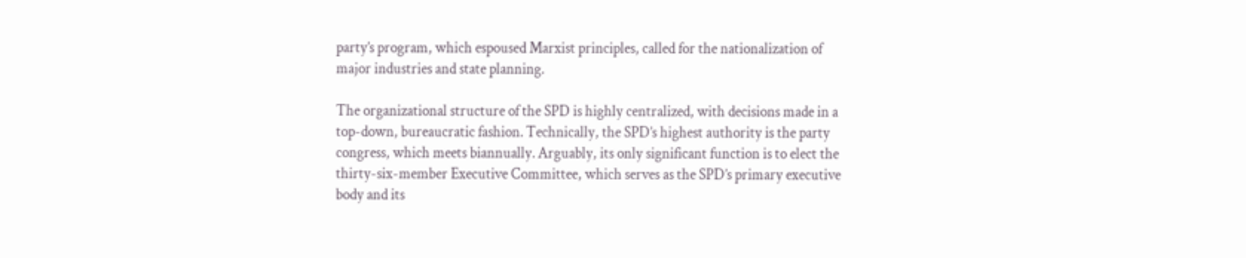party’s program, which espoused Marxist principles, called for the nationalization of major industries and state planning.

The organizational structure of the SPD is highly centralized, with decisions made in a top-down, bureaucratic fashion. Technically, the SPD’s highest authority is the party congress, which meets biannually. Arguably, its only significant function is to elect the thirty-six-member Executive Committee, which serves as the SPD’s primary executive body and its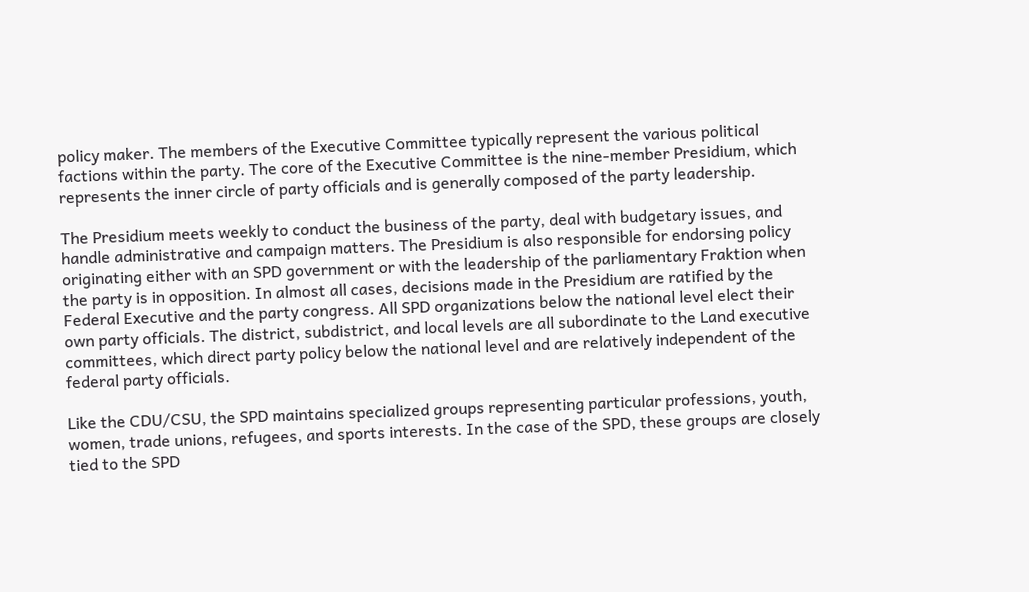policy maker. The members of the Executive Committee typically represent the various political factions within the party. The core of the Executive Committee is the nine-member Presidium, which represents the inner circle of party officials and is generally composed of the party leadership.

The Presidium meets weekly to conduct the business of the party, deal with budgetary issues, and handle administrative and campaign matters. The Presidium is also responsible for endorsing policy originating either with an SPD government or with the leadership of the parliamentary Fraktion when the party is in opposition. In almost all cases, decisions made in the Presidium are ratified by the Federal Executive and the party congress. All SPD organizations below the national level elect their own party officials. The district, subdistrict, and local levels are all subordinate to the Land executive committees, which direct party policy below the national level and are relatively independent of the federal party officials.

Like the CDU/CSU, the SPD maintains specialized groups representing particular professions, youth, women, trade unions, refugees, and sports interests. In the case of the SPD, these groups are closely tied to the SPD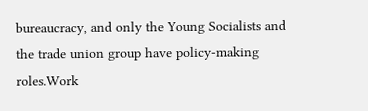bureaucracy, and only the Young Socialists and the trade union group have policy-making roles.Work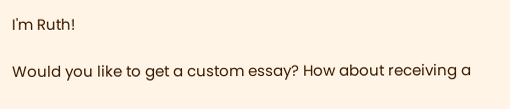I'm Ruth!

Would you like to get a custom essay? How about receiving a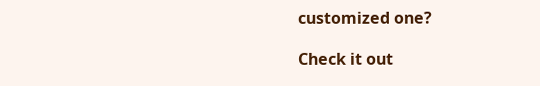customized one?

Check it out